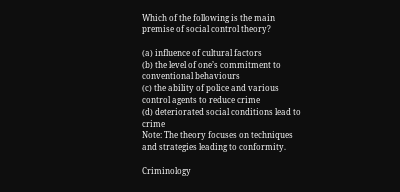Which of the following is the main premise of social control theory?

(a) influence of cultural factors
(b) the level of one’s commitment to conventional behaviours
(c) the ability of police and various control agents to reduce crime
(d) deteriorated social conditions lead to crime
Note: The theory focuses on techniques and strategies leading to conformity.

Criminology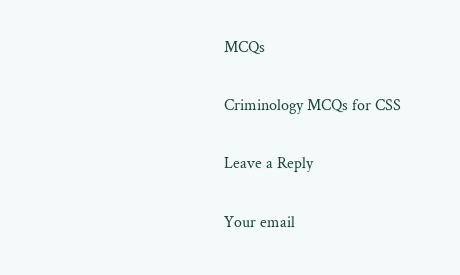MCQs

Criminology MCQs for CSS

Leave a Reply

Your email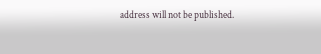address will not be published.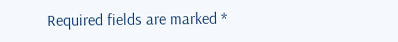Required fields are marked *